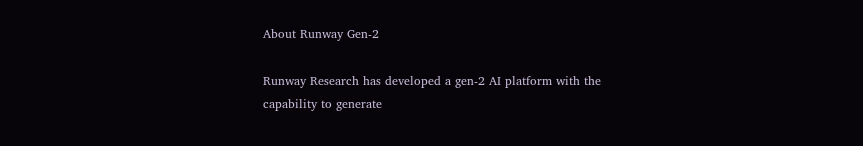About Runway Gen-2

Runway Research has developed a gen-2 AI platform with the capability to generate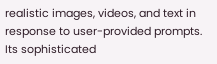realistic images, videos, and text in response to user-provided prompts. Its sophisticated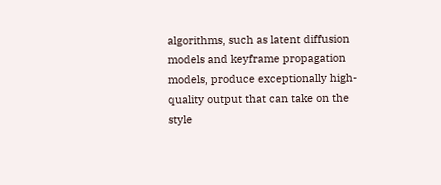algorithms, such as latent diffusion models and keyframe propagation models, produce exceptionally high-quality output that can take on the style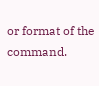or format of the command.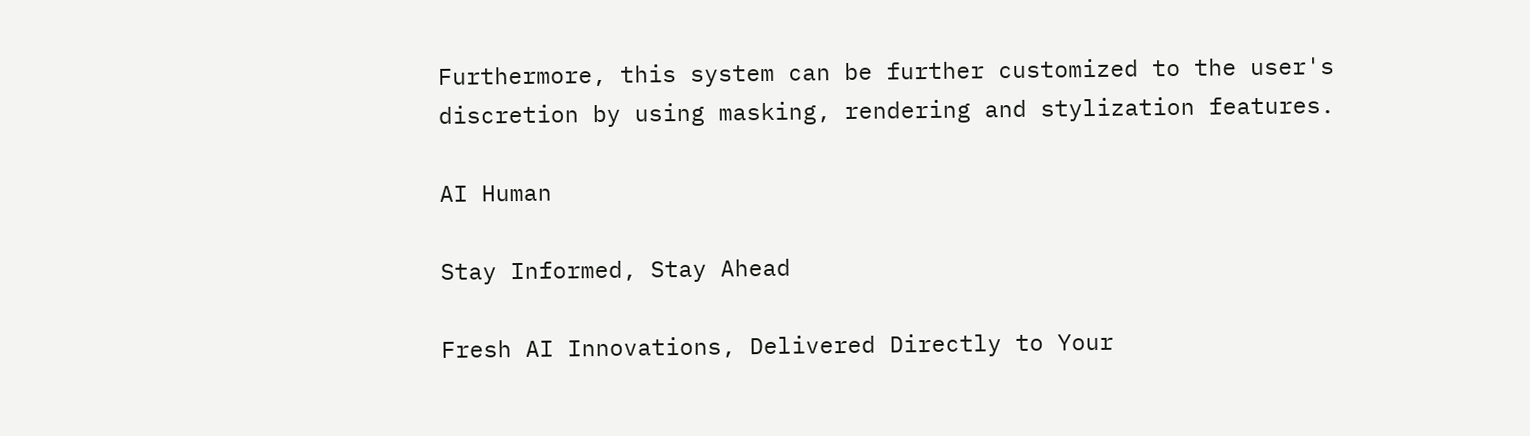Furthermore, this system can be further customized to the user's discretion by using masking, rendering and stylization features.

AI Human

Stay Informed, Stay Ahead

Fresh AI Innovations, Delivered Directly to Your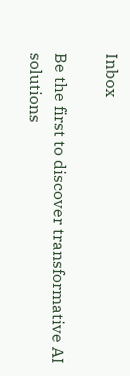Inbox

Be the first to discover transformative AI solutions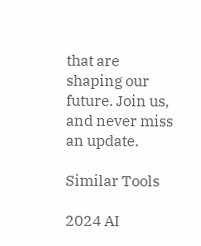that are shaping our future. Join us, and never miss an update.

Similar Tools

2024 AI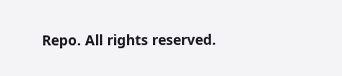Repo. All rights reserved.